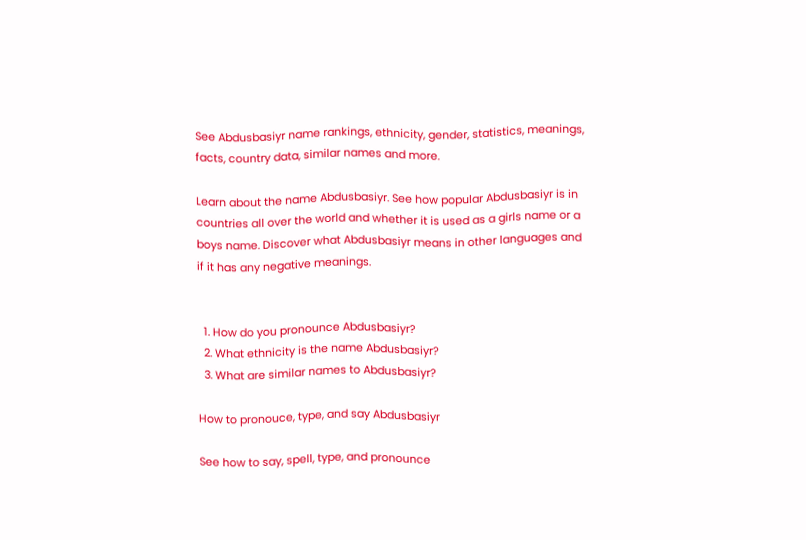See Abdusbasiyr name rankings, ethnicity, gender, statistics, meanings, facts, country data, similar names and more.

Learn about the name Abdusbasiyr. See how popular Abdusbasiyr is in countries all over the world and whether it is used as a girls name or a boys name. Discover what Abdusbasiyr means in other languages and if it has any negative meanings.


  1. How do you pronounce Abdusbasiyr?
  2. What ethnicity is the name Abdusbasiyr?
  3. What are similar names to Abdusbasiyr?

How to pronouce, type, and say Abdusbasiyr

See how to say, spell, type, and pronounce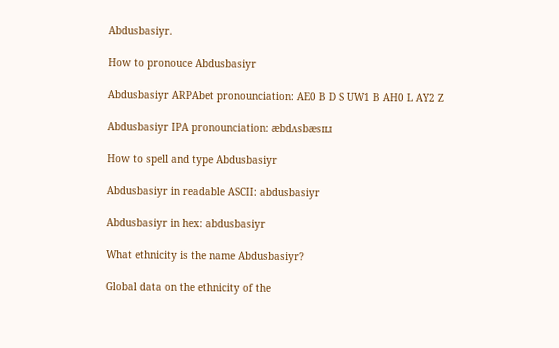Abdusbasiyr.

How to pronouce Abdusbasiyr

Abdusbasiyr ARPAbet pronounciation: AE0 B D S UW1 B AH0 L AY2 Z

Abdusbasiyr IPA pronounciation: æbdʌsbæsɪɪɹ

How to spell and type Abdusbasiyr

Abdusbasiyr in readable ASCII: abdusbasiyr

Abdusbasiyr in hex: abdusbasiyr

What ethnicity is the name Abdusbasiyr?

Global data on the ethnicity of the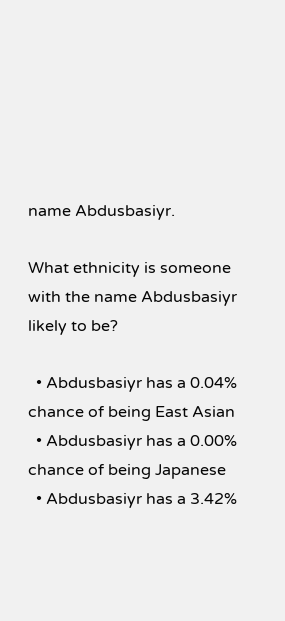name Abdusbasiyr.

What ethnicity is someone with the name Abdusbasiyr likely to be?

  • Abdusbasiyr has a 0.04% chance of being East Asian
  • Abdusbasiyr has a 0.00% chance of being Japanese
  • Abdusbasiyr has a 3.42%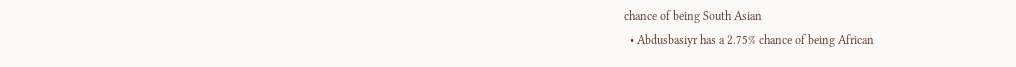chance of being South Asian
  • Abdusbasiyr has a 2.75% chance of being African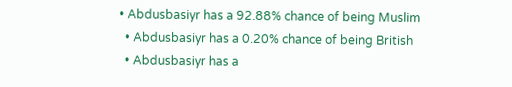• Abdusbasiyr has a 92.88% chance of being Muslim
  • Abdusbasiyr has a 0.20% chance of being British
  • Abdusbasiyr has a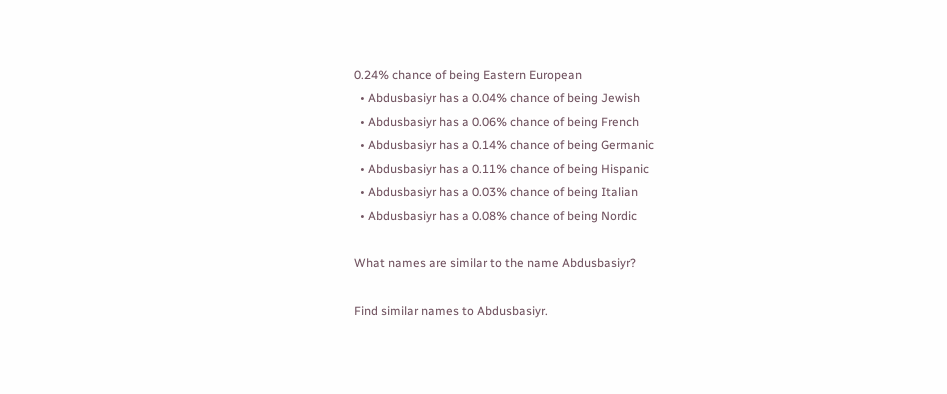0.24% chance of being Eastern European
  • Abdusbasiyr has a 0.04% chance of being Jewish
  • Abdusbasiyr has a 0.06% chance of being French
  • Abdusbasiyr has a 0.14% chance of being Germanic
  • Abdusbasiyr has a 0.11% chance of being Hispanic
  • Abdusbasiyr has a 0.03% chance of being Italian
  • Abdusbasiyr has a 0.08% chance of being Nordic

What names are similar to the name Abdusbasiyr?

Find similar names to Abdusbasiyr.